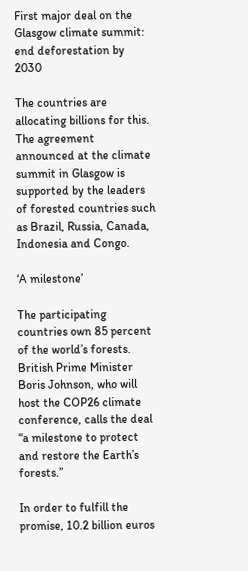First major deal on the Glasgow climate summit: end deforestation by 2030

The countries are allocating billions for this. The agreement announced at the climate summit in Glasgow is supported by the leaders of forested countries such as Brazil, Russia, Canada, Indonesia and Congo.

‘A milestone’

The participating countries own 85 percent of the world’s forests. British Prime Minister Boris Johnson, who will host the COP26 climate conference, calls the deal “a milestone to protect and restore the Earth’s forests.”

In order to fulfill the promise, 10.2 billion euros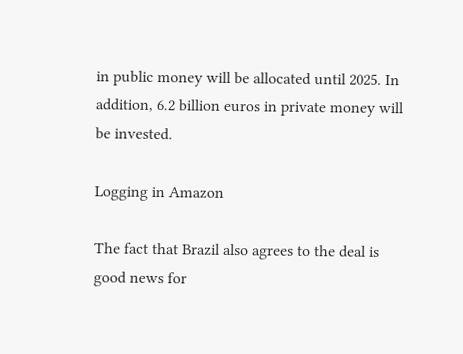in public money will be allocated until 2025. In addition, 6.2 billion euros in private money will be invested.

Logging in Amazon

The fact that Brazil also agrees to the deal is good news for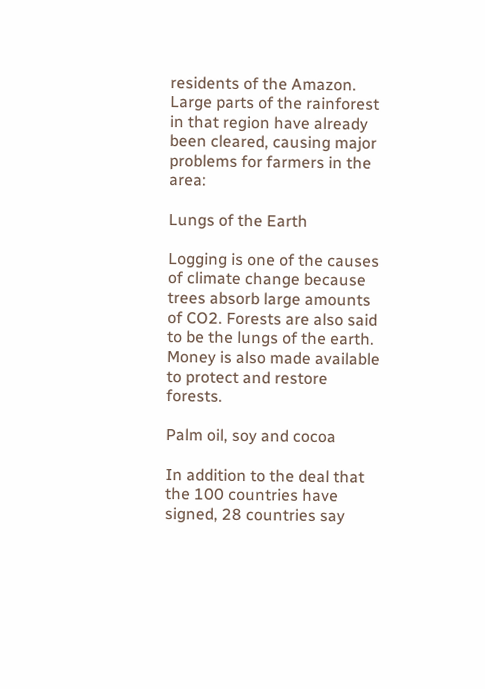residents of the Amazon. Large parts of the rainforest in that region have already been cleared, causing major problems for farmers in the area:

Lungs of the Earth

Logging is one of the causes of climate change because trees absorb large amounts of CO2. Forests are also said to be the lungs of the earth. Money is also made available to protect and restore forests.

Palm oil, soy and cocoa

In addition to the deal that the 100 countries have signed, 28 countries say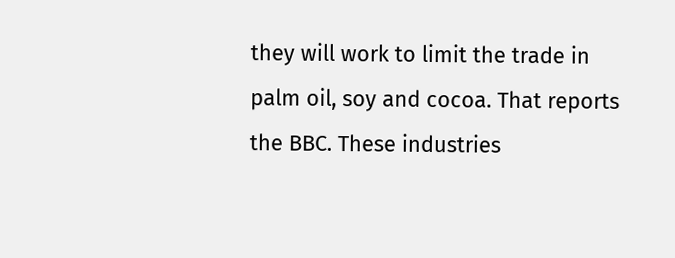they will work to limit the trade in palm oil, soy and cocoa. That reports the BBC. These industries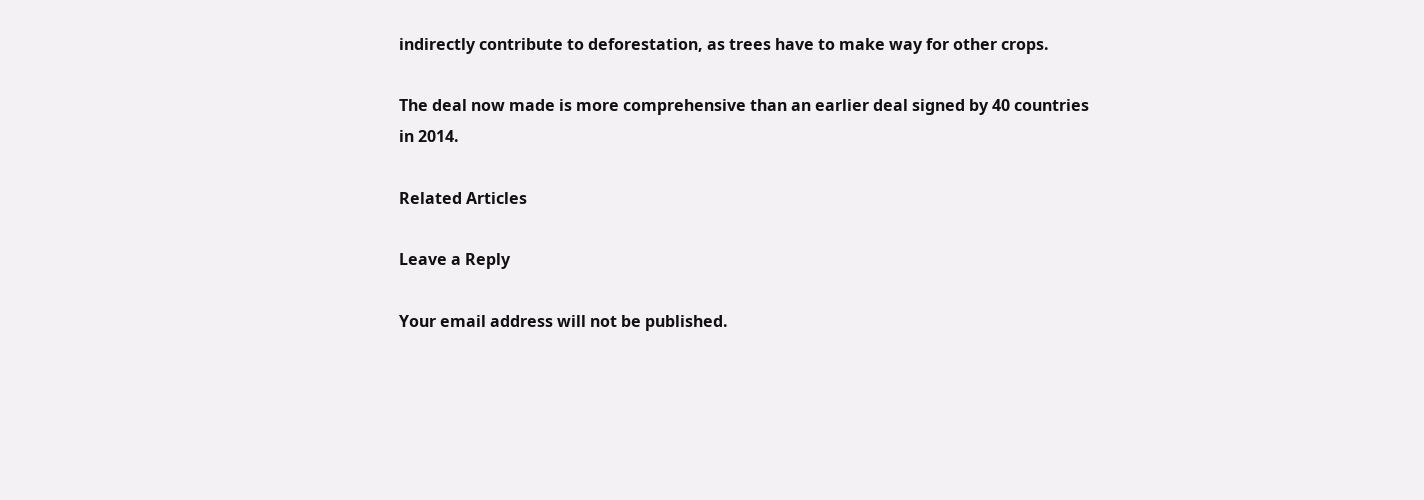indirectly contribute to deforestation, as trees have to make way for other crops.

The deal now made is more comprehensive than an earlier deal signed by 40 countries in 2014.

Related Articles

Leave a Reply

Your email address will not be published.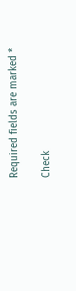Required fields are marked *

Check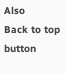Also
Back to top button